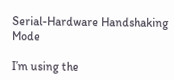Serial-Hardware Handshaking Mode

I’m using the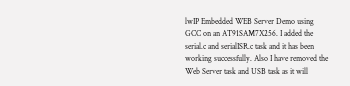lwIP Embedded WEB Server Demo using GCC on an AT91SAM7X256. I added the serial.c and serialISR.c task and it has been working successfully. Also I have removed the Web Server task and USB task as it will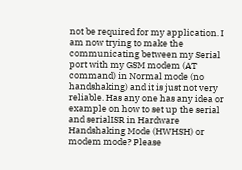not be required for my application. I am now trying to make the communicating between my Serial port with my GSM modem (AT command) in Normal mode (no handshaking) and it is just not very reliable. Has any one has any idea or example on how to set up the serial and serialISR in Hardware Handshaking Mode (HWHSH) or modem mode? Please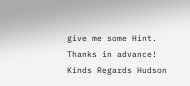give me some Hint. Thanks in advance! Kinds Regards Hudson